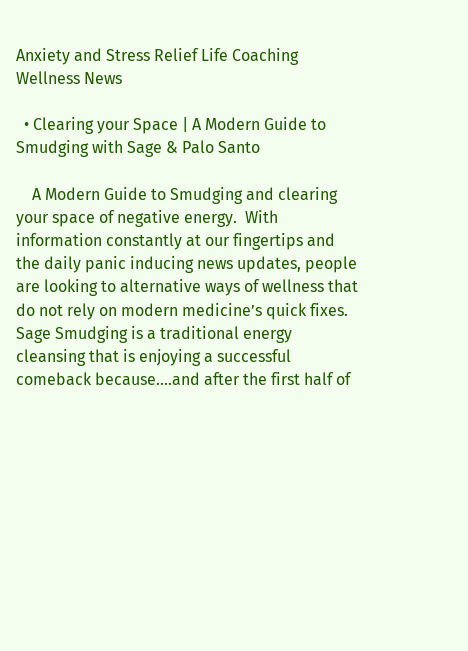Anxiety and Stress Relief Life Coaching Wellness News

  • Clearing your Space | A Modern Guide to Smudging with Sage & Palo Santo

    A Modern Guide to Smudging and clearing your space of negative energy.  With information constantly at our fingertips and the daily panic inducing news updates, people are looking to alternative ways of wellness that do not rely on modern medicine’s quick fixes. Sage Smudging is a traditional energy cleansing that is enjoying a successful comeback because….and after the first half of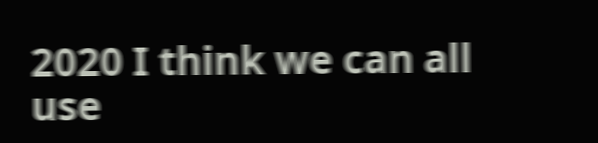2020 I think we can all use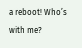a reboot! Who’s with me?